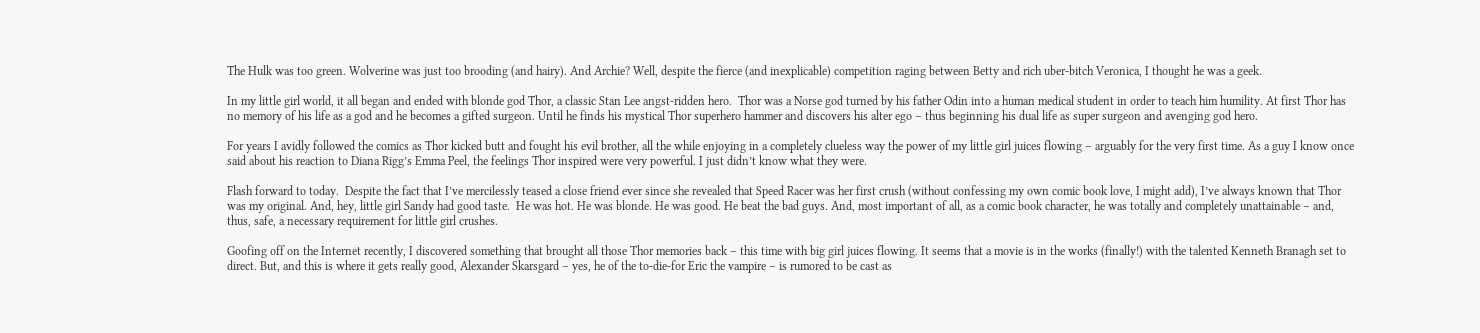The Hulk was too green. Wolverine was just too brooding (and hairy). And Archie? Well, despite the fierce (and inexplicable) competition raging between Betty and rich uber-bitch Veronica, I thought he was a geek.

In my little girl world, it all began and ended with blonde god Thor, a classic Stan Lee angst-ridden hero.  Thor was a Norse god turned by his father Odin into a human medical student in order to teach him humility. At first Thor has no memory of his life as a god and he becomes a gifted surgeon. Until he finds his mystical Thor superhero hammer and discovers his alter ego – thus beginning his dual life as super surgeon and avenging god hero.

For years I avidly followed the comics as Thor kicked butt and fought his evil brother, all the while enjoying in a completely clueless way the power of my little girl juices flowing – arguably for the very first time. As a guy I know once said about his reaction to Diana Rigg’s Emma Peel, the feelings Thor inspired were very powerful. I just didn’t know what they were.

Flash forward to today.  Despite the fact that I’ve mercilessly teased a close friend ever since she revealed that Speed Racer was her first crush (without confessing my own comic book love, I might add), I’ve always known that Thor was my original. And, hey, little girl Sandy had good taste.  He was hot. He was blonde. He was good. He beat the bad guys. And, most important of all, as a comic book character, he was totally and completely unattainable – and, thus, safe, a necessary requirement for little girl crushes.

Goofing off on the Internet recently, I discovered something that brought all those Thor memories back – this time with big girl juices flowing. It seems that a movie is in the works (finally!) with the talented Kenneth Branagh set to direct. But, and this is where it gets really good, Alexander Skarsgard – yes, he of the to-die-for Eric the vampire – is rumored to be cast as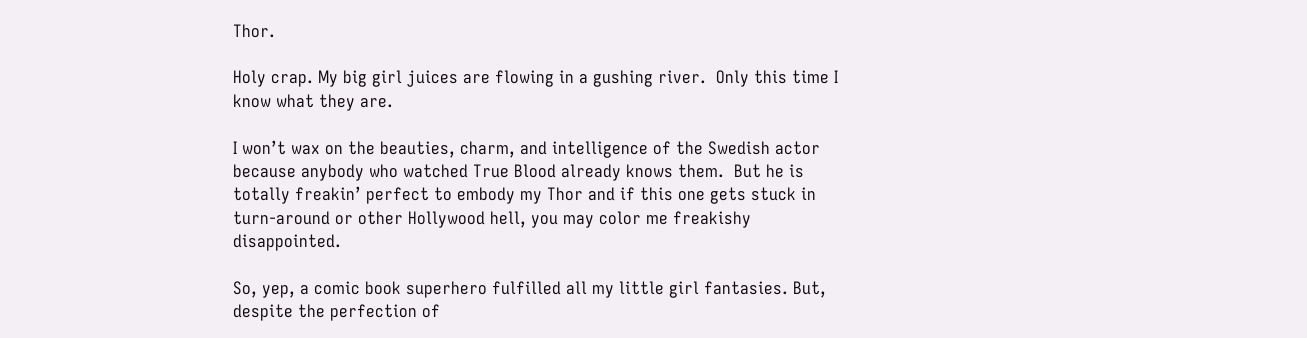Thor.

Holy crap. My big girl juices are flowing in a gushing river.  Only this time I know what they are.

I won’t wax on the beauties, charm, and intelligence of the Swedish actor because anybody who watched True Blood already knows them.  But he is totally freakin’ perfect to embody my Thor and if this one gets stuck in turn-around or other Hollywood hell, you may color me freakishy disappointed.

So, yep, a comic book superhero fulfilled all my little girl fantasies. But, despite the perfection of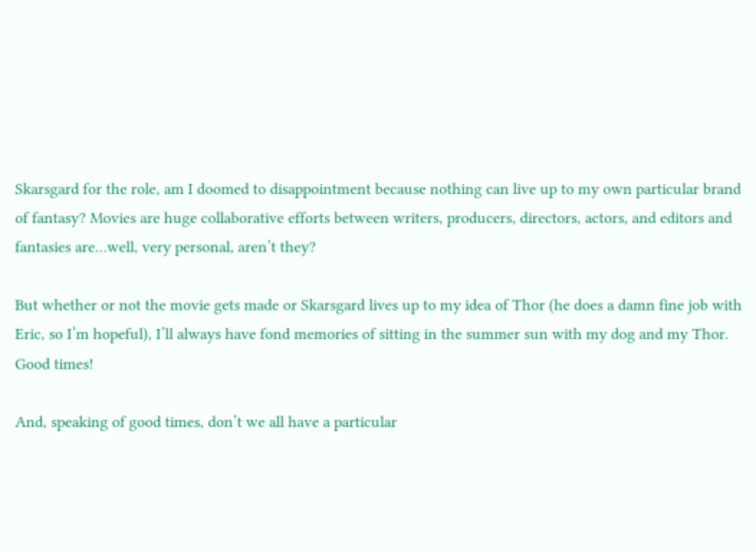Skarsgard for the role, am I doomed to disappointment because nothing can live up to my own particular brand of fantasy? Movies are huge collaborative efforts between writers, producers, directors, actors, and editors and fantasies are…well, very personal, aren’t they?

But whether or not the movie gets made or Skarsgard lives up to my idea of Thor (he does a damn fine job with Eric, so I’m hopeful), I’ll always have fond memories of sitting in the summer sun with my dog and my Thor. Good times!

And, speaking of good times, don’t we all have a particular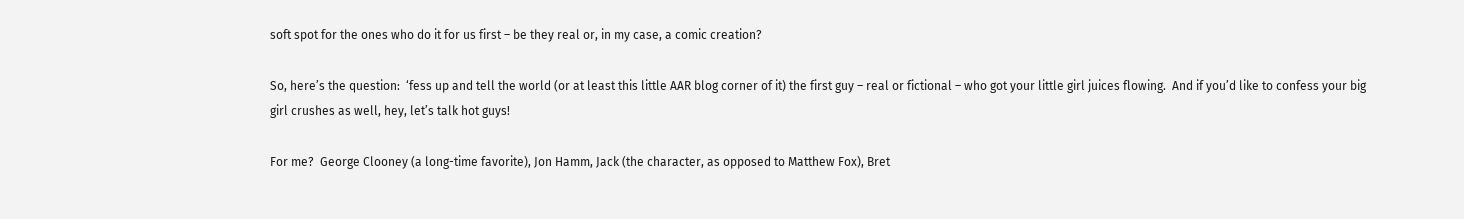soft spot for the ones who do it for us first – be they real or, in my case, a comic creation?

So, here’s the question:  ‘fess up and tell the world (or at least this little AAR blog corner of it) the first guy – real or fictional – who got your little girl juices flowing.  And if you’d like to confess your big girl crushes as well, hey, let’s talk hot guys!

For me?  George Clooney (a long-time favorite), Jon Hamm, Jack (the character, as opposed to Matthew Fox), Bret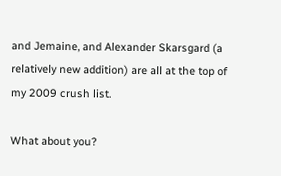and Jemaine, and Alexander Skarsgard (a relatively new addition) are all at the top of my 2009 crush list.

What about you?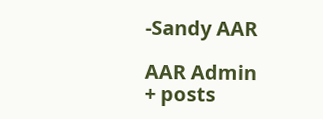-Sandy AAR

AAR Admin
+ posts